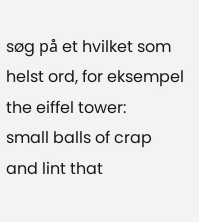søg på et hvilket som helst ord, for eksempel the eiffel tower:
small balls of crap and lint that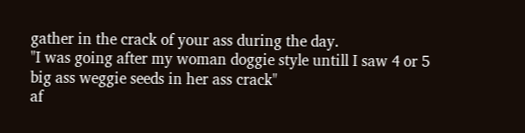gather in the crack of your ass during the day.
"I was going after my woman doggie style untill I saw 4 or 5 big ass weggie seeds in her ass crack"
af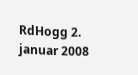RdHogg 2. januar 2008